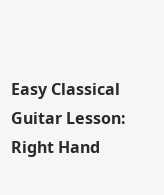Easy Classical Guitar Lesson:
Right Hand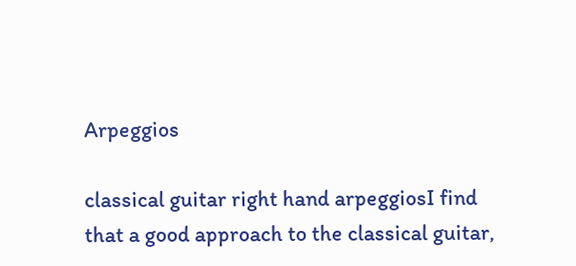Arpeggios

classical guitar right hand arpeggiosI find that a good approach to the classical guitar,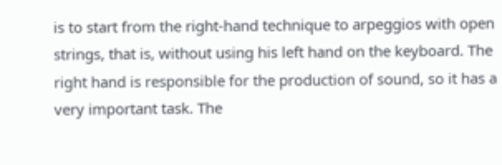is to start from the right-hand technique to arpeggios with open strings, that is, without using his left hand on the keyboard. The right hand is responsible for the production of sound, so it has a very important task. The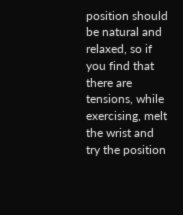position should be natural and relaxed, so if you find that there are tensions, while exercising, melt the wrist and try the position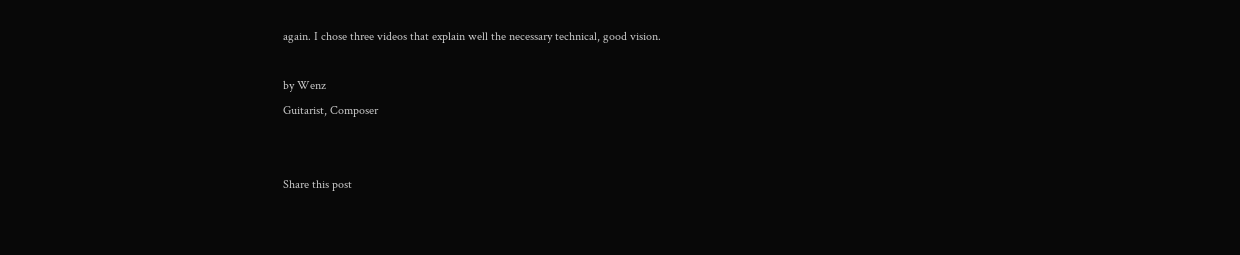again. I chose three videos that explain well the necessary technical, good vision.

by Wenz
Guitarist, Composer


Share this post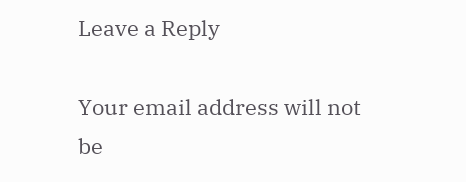Leave a Reply

Your email address will not be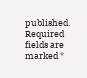published. Required fields are marked *